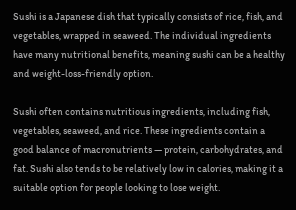Sushi is a Japanese dish that typically consists of rice, fish, and vegetables, wrapped in seaweed. The individual ingredients have many nutritional benefits, meaning sushi can be a healthy and weight-loss-friendly option.

Sushi often contains nutritious ingredients, including fish, vegetables, seaweed, and rice. These ingredients contain a good balance of macronutrients — protein, carbohydrates, and fat. Sushi also tends to be relatively low in calories, making it a suitable option for people looking to lose weight.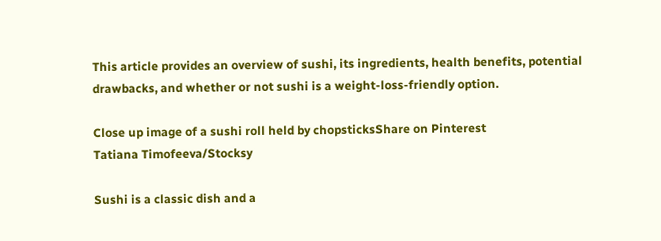This article provides an overview of sushi, its ingredients, health benefits, potential drawbacks, and whether or not sushi is a weight-loss-friendly option.

Close up image of a sushi roll held by chopsticksShare on Pinterest
Tatiana Timofeeva/Stocksy

Sushi is a classic dish and a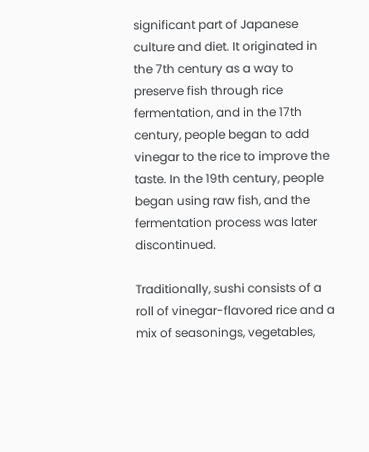significant part of Japanese culture and diet. It originated in the 7th century as a way to preserve fish through rice fermentation, and in the 17th century, people began to add vinegar to the rice to improve the taste. In the 19th century, people began using raw fish, and the fermentation process was later discontinued.

Traditionally, sushi consists of a roll of vinegar-flavored rice and a mix of seasonings, vegetables,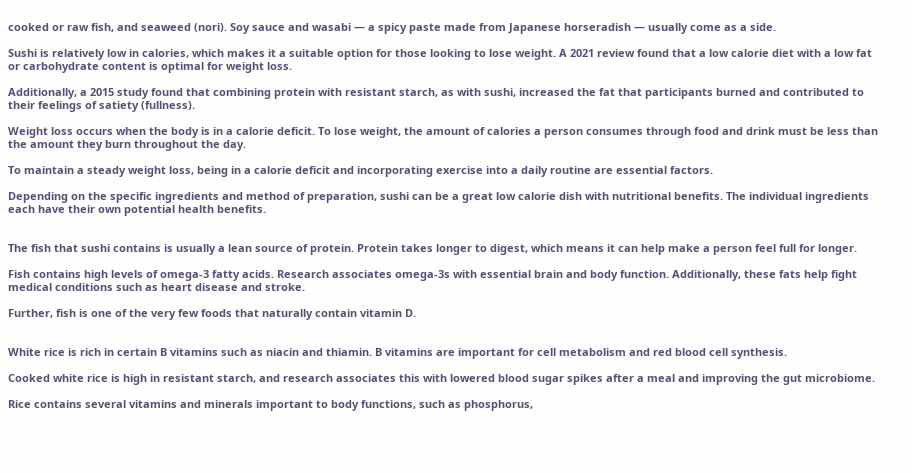cooked or raw fish, and seaweed (nori). Soy sauce and wasabi — a spicy paste made from Japanese horseradish — usually come as a side.

Sushi is relatively low in calories, which makes it a suitable option for those looking to lose weight. A 2021 review found that a low calorie diet with a low fat or carbohydrate content is optimal for weight loss.

Additionally, a 2015 study found that combining protein with resistant starch, as with sushi, increased the fat that participants burned and contributed to their feelings of satiety (fullness).

Weight loss occurs when the body is in a calorie deficit. To lose weight, the amount of calories a person consumes through food and drink must be less than the amount they burn throughout the day.

To maintain a steady weight loss, being in a calorie deficit and incorporating exercise into a daily routine are essential factors.

Depending on the specific ingredients and method of preparation, sushi can be a great low calorie dish with nutritional benefits. The individual ingredients each have their own potential health benefits.


The fish that sushi contains is usually a lean source of protein. Protein takes longer to digest, which means it can help make a person feel full for longer.

Fish contains high levels of omega-3 fatty acids. Research associates omega-3s with essential brain and body function. Additionally, these fats help fight medical conditions such as heart disease and stroke.

Further, fish is one of the very few foods that naturally contain vitamin D.


White rice is rich in certain B vitamins such as niacin and thiamin. B vitamins are important for cell metabolism and red blood cell synthesis.

Cooked white rice is high in resistant starch, and research associates this with lowered blood sugar spikes after a meal and improving the gut microbiome.

Rice contains several vitamins and minerals important to body functions, such as phosphorus,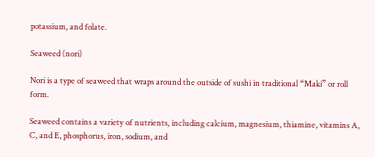potassium, and folate.

Seaweed (nori)

Nori is a type of seaweed that wraps around the outside of sushi in traditional “Maki” or roll form.

Seaweed contains a variety of nutrients, including calcium, magnesium, thiamine, vitamins A, C, and E, phosphorus, iron, sodium, and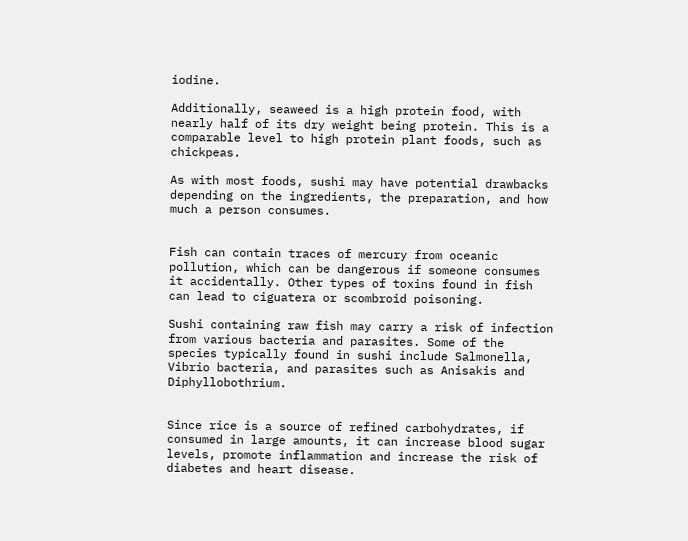iodine.

Additionally, seaweed is a high protein food, with nearly half of its dry weight being protein. This is a comparable level to high protein plant foods, such as chickpeas.

As with most foods, sushi may have potential drawbacks depending on the ingredients, the preparation, and how much a person consumes.


Fish can contain traces of mercury from oceanic pollution, which can be dangerous if someone consumes it accidentally. Other types of toxins found in fish can lead to ciguatera or scombroid poisoning.

Sushi containing raw fish may carry a risk of infection from various bacteria and parasites. Some of the species typically found in sushi include Salmonella, Vibrio bacteria, and parasites such as Anisakis and Diphyllobothrium.


Since rice is a source of refined carbohydrates, if consumed in large amounts, it can increase blood sugar levels, promote inflammation and increase the risk of diabetes and heart disease.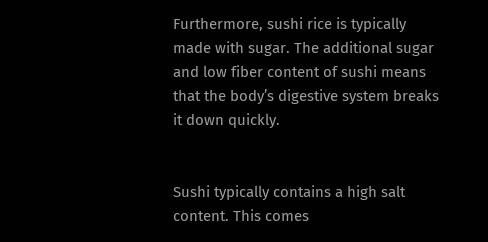Furthermore, sushi rice is typically made with sugar. The additional sugar and low fiber content of sushi means that the body’s digestive system breaks it down quickly.


Sushi typically contains a high salt content. This comes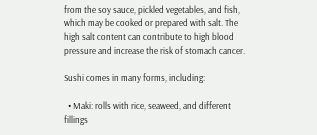from the soy sauce, pickled vegetables, and fish, which may be cooked or prepared with salt. The high salt content can contribute to high blood pressure and increase the risk of stomach cancer.

Sushi comes in many forms, including:

  • Maki: rolls with rice, seaweed, and different fillings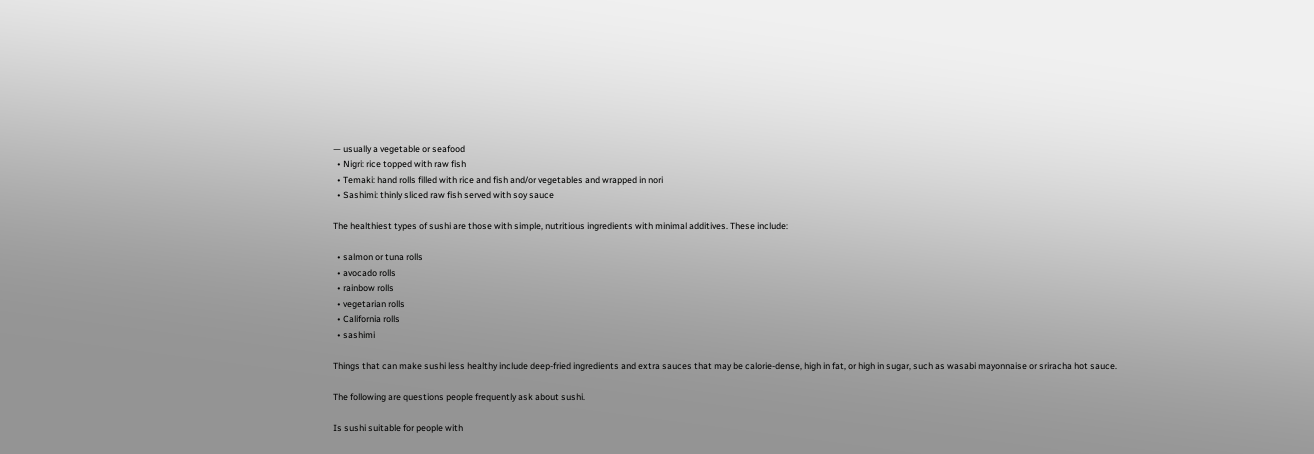— usually a vegetable or seafood
  • Nigri: rice topped with raw fish
  • Temaki: hand rolls filled with rice and fish and/or vegetables and wrapped in nori
  • Sashimi: thinly sliced raw fish served with soy sauce

The healthiest types of sushi are those with simple, nutritious ingredients with minimal additives. These include:

  • salmon or tuna rolls
  • avocado rolls
  • rainbow rolls
  • vegetarian rolls
  • California rolls
  • sashimi

Things that can make sushi less healthy include deep-fried ingredients and extra sauces that may be calorie-dense, high in fat, or high in sugar, such as wasabi mayonnaise or sriracha hot sauce.

The following are questions people frequently ask about sushi.

Is sushi suitable for people with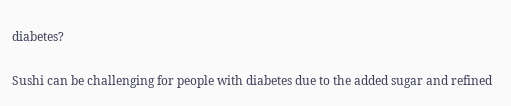diabetes?

Sushi can be challenging for people with diabetes due to the added sugar and refined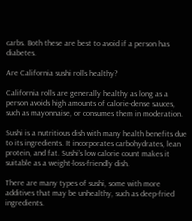carbs. Both these are best to avoid if a person has diabetes.

Are California sushi rolls healthy?

California rolls are generally healthy as long as a person avoids high amounts of calorie-dense sauces, such as mayonnaise, or consumes them in moderation.

Sushi is a nutritious dish with many health benefits due to its ingredients. It incorporates carbohydrates, lean protein, and fat. Sushi’s low calorie count makes it suitable as a weight-loss-friendly dish.

There are many types of sushi, some with more additives that may be unhealthy, such as deep-fried ingredients.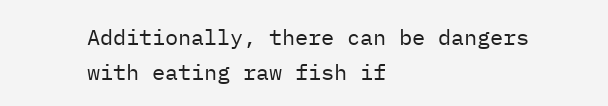Additionally, there can be dangers with eating raw fish if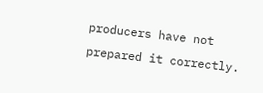producers have not prepared it correctly.